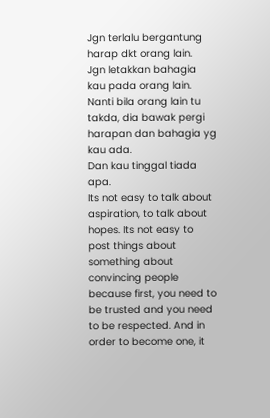Jgn terlalu bergantung harap dkt orang lain.
Jgn letakkan bahagia kau pada orang lain.
Nanti bila orang lain tu takda, dia bawak pergi harapan dan bahagia yg kau ada.
Dan kau tinggal tiada apa.
Its not easy to talk about aspiration, to talk about hopes. Its not easy to post things about something about convincing people because first, you need to be trusted and you need to be respected. And in order to become one, it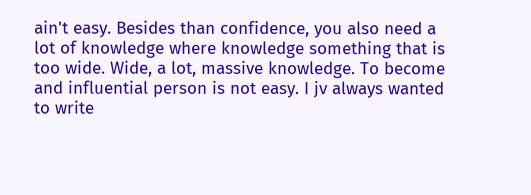ain't easy. Besides than confidence, you also need a lot of knowledge where knowledge something that is too wide. Wide, a lot, massive knowledge. To become and influential person is not easy. I jv always wanted to write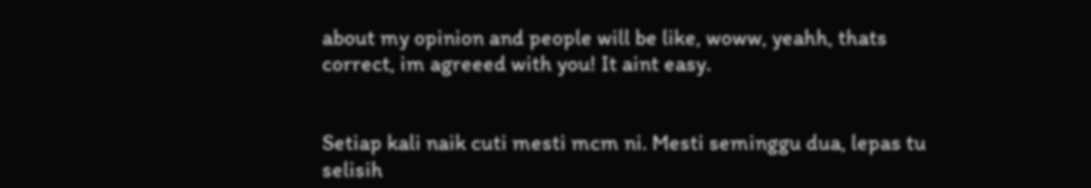about my opinion and people will be like, woww, yeahh, thats correct, im agreeed with you! It aint easy.


Setiap kali naik cuti mesti mcm ni. Mesti seminggu dua, lepas tu selisih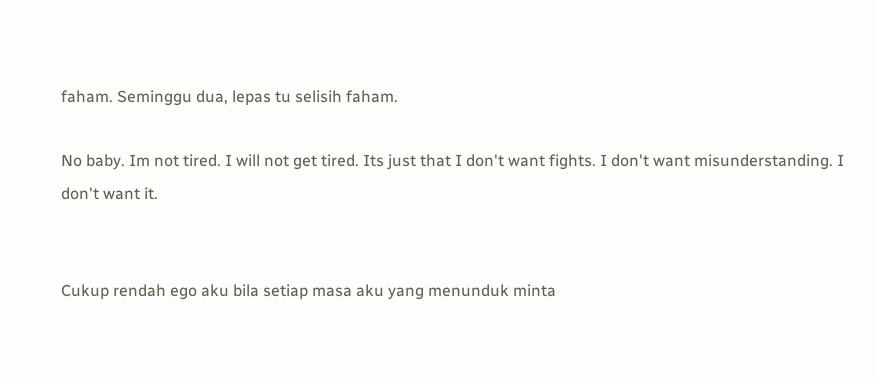faham. Seminggu dua, lepas tu selisih faham.

No baby. Im not tired. I will not get tired. Its just that I don't want fights. I don't want misunderstanding. I don't want it.


Cukup rendah ego aku bila setiap masa aku yang menunduk minta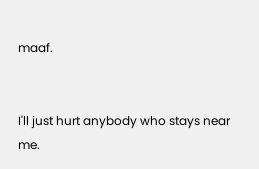maaf.


I'll just hurt anybody who stays near me.